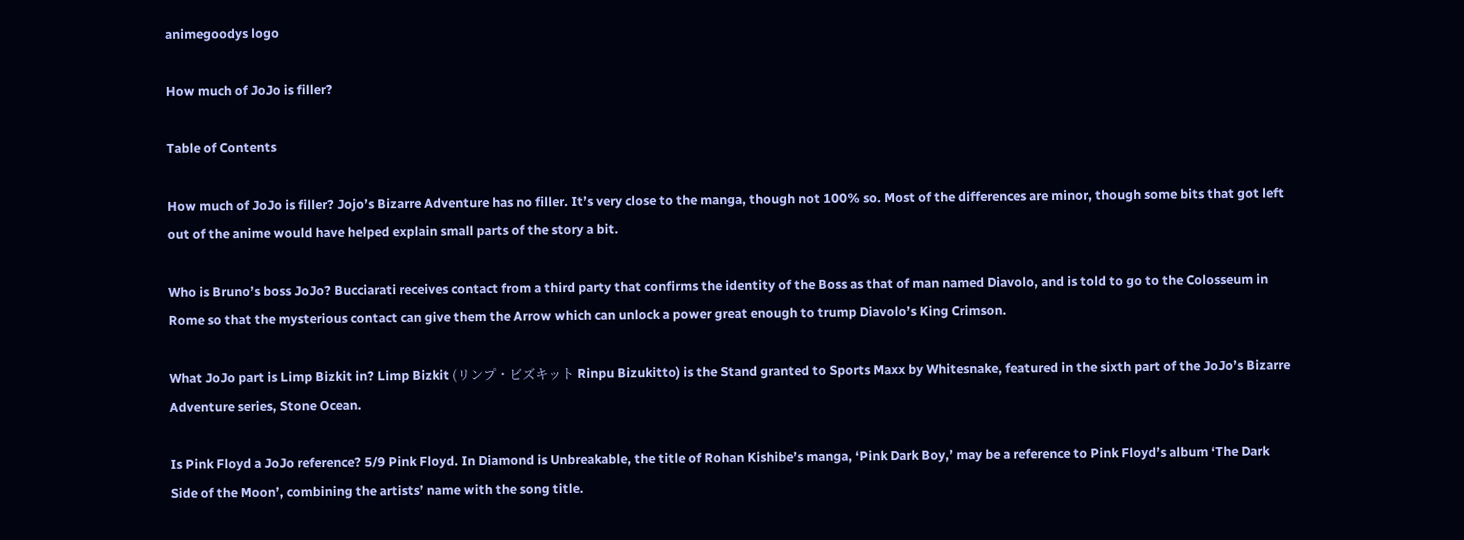animegoodys logo

How much of JoJo is filler?

Table of Contents

How much of JoJo is filler? Jojo’s Bizarre Adventure has no filler. It’s very close to the manga, though not 100% so. Most of the differences are minor, though some bits that got left out of the anime would have helped explain small parts of the story a bit.

Who is Bruno’s boss JoJo? Bucciarati receives contact from a third party that confirms the identity of the Boss as that of man named Diavolo, and is told to go to the Colosseum in Rome so that the mysterious contact can give them the Arrow which can unlock a power great enough to trump Diavolo’s King Crimson.

What JoJo part is Limp Bizkit in? Limp Bizkit (リンプ・ビズキット Rinpu Bizukitto) is the Stand granted to Sports Maxx by Whitesnake, featured in the sixth part of the JoJo’s Bizarre Adventure series, Stone Ocean.

Is Pink Floyd a JoJo reference? 5/9 Pink Floyd. In Diamond is Unbreakable, the title of Rohan Kishibe’s manga, ‘Pink Dark Boy,’ may be a reference to Pink Floyd’s album ‘The Dark Side of the Moon’, combining the artists’ name with the song title.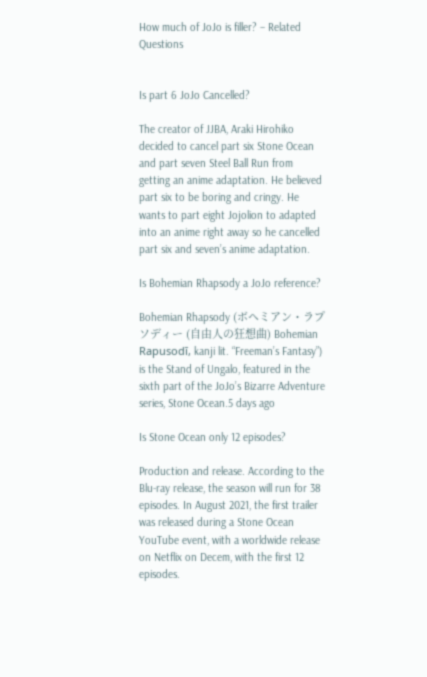How much of JoJo is filler? – Related Questions


Is part 6 JoJo Cancelled?

The creator of JJBA, Araki Hirohiko decided to cancel part six Stone Ocean and part seven Steel Ball Run from getting an anime adaptation. He believed part six to be boring and cringy. He wants to part eight Jojolion to adapted into an anime right away so he cancelled part six and seven’s anime adaptation.

Is Bohemian Rhapsody a JoJo reference?

Bohemian Rhapsody (ボヘミアン・ラプソディー (自由人の狂想曲) Bohemian Rapusodī, kanji lit. “Freeman’s Fantasy”) is the Stand of Ungalo, featured in the sixth part of the JoJo’s Bizarre Adventure series, Stone Ocean.5 days ago

Is Stone Ocean only 12 episodes?

Production and release. According to the Blu-ray release, the season will run for 38 episodes. In August 2021, the first trailer was released during a Stone Ocean YouTube event, with a worldwide release on Netflix on Decem, with the first 12 episodes.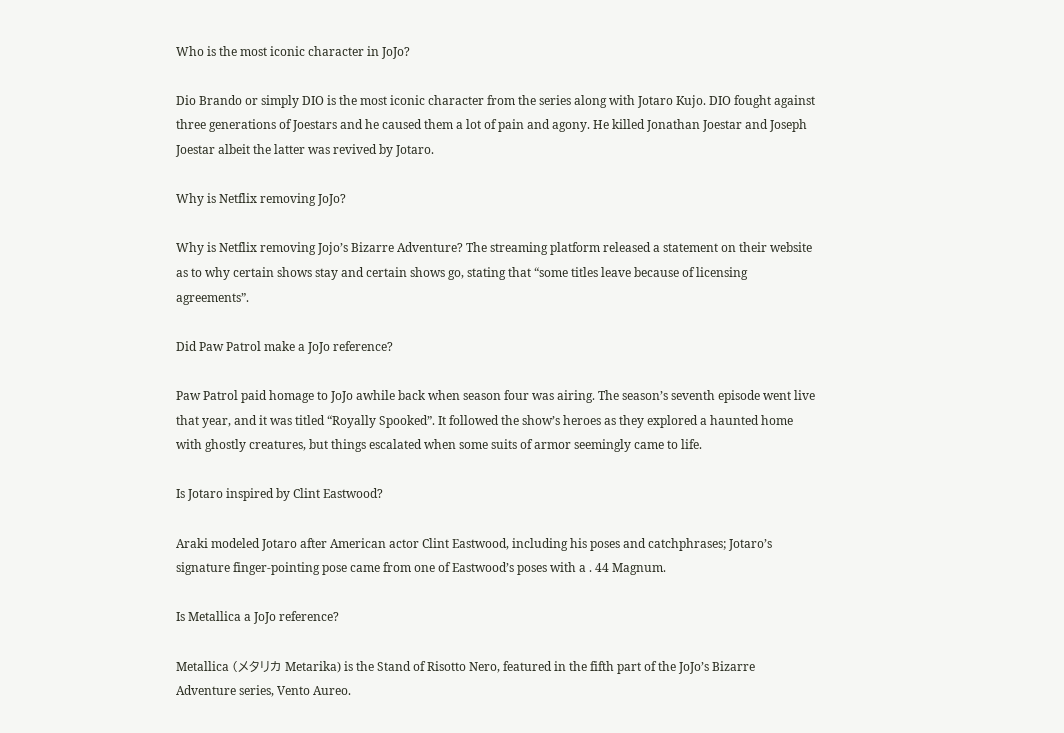Who is the most iconic character in JoJo?

Dio Brando or simply DIO is the most iconic character from the series along with Jotaro Kujo. DIO fought against three generations of Joestars and he caused them a lot of pain and agony. He killed Jonathan Joestar and Joseph Joestar albeit the latter was revived by Jotaro.

Why is Netflix removing JoJo?

Why is Netflix removing Jojo’s Bizarre Adventure? The streaming platform released a statement on their website as to why certain shows stay and certain shows go, stating that “some titles leave because of licensing agreements”.

Did Paw Patrol make a JoJo reference?

Paw Patrol paid homage to JoJo awhile back when season four was airing. The season’s seventh episode went live that year, and it was titled “Royally Spooked”. It followed the show’s heroes as they explored a haunted home with ghostly creatures, but things escalated when some suits of armor seemingly came to life.

Is Jotaro inspired by Clint Eastwood?

Araki modeled Jotaro after American actor Clint Eastwood, including his poses and catchphrases; Jotaro’s signature finger-pointing pose came from one of Eastwood’s poses with a . 44 Magnum.

Is Metallica a JoJo reference?

Metallica (メタリカ Metarika) is the Stand of Risotto Nero, featured in the fifth part of the JoJo’s Bizarre Adventure series, Vento Aureo.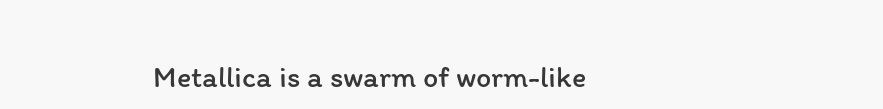Metallica is a swarm of worm-like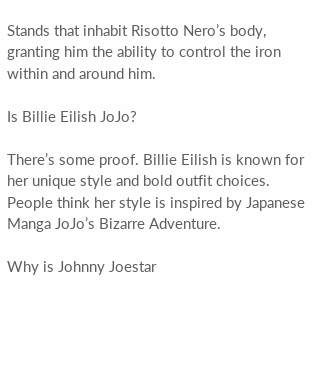Stands that inhabit Risotto Nero’s body, granting him the ability to control the iron within and around him.

Is Billie Eilish JoJo?

There’s some proof. Billie Eilish is known for her unique style and bold outfit choices. People think her style is inspired by Japanese Manga JoJo’s Bizarre Adventure.

Why is Johnny Joestar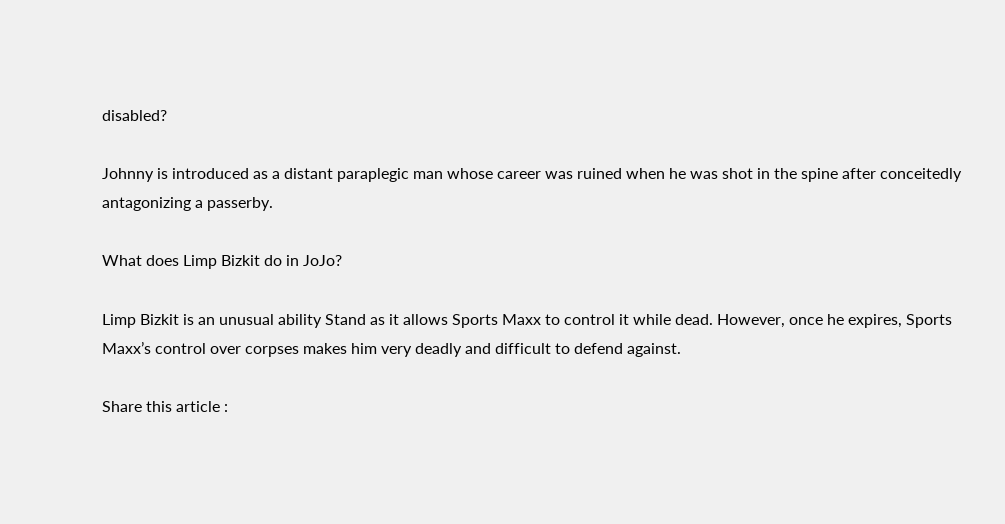disabled?

Johnny is introduced as a distant paraplegic man whose career was ruined when he was shot in the spine after conceitedly antagonizing a passerby.

What does Limp Bizkit do in JoJo?

Limp Bizkit is an unusual ability Stand as it allows Sports Maxx to control it while dead. However, once he expires, Sports Maxx’s control over corpses makes him very deadly and difficult to defend against.

Share this article :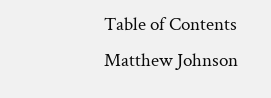Table of Contents
Matthew Johnson